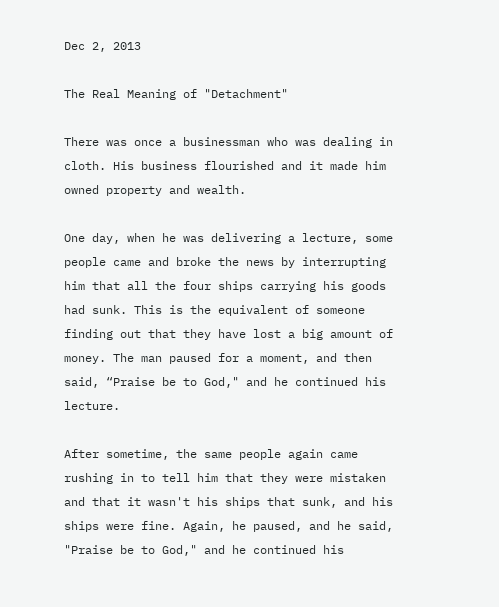Dec 2, 2013

The Real Meaning of "Detachment"

There was once a businessman who was dealing in cloth. His business flourished and it made him owned property and wealth.

One day, when he was delivering a lecture, some people came and broke the news by interrupting him that all the four ships carrying his goods had sunk. This is the equivalent of someone finding out that they have lost a big amount of money. The man paused for a moment, and then said, “Praise be to God," and he continued his lecture.

After sometime, the same people again came rushing in to tell him that they were mistaken and that it wasn't his ships that sunk, and his ships were fine. Again, he paused, and he said, "Praise be to God," and he continued his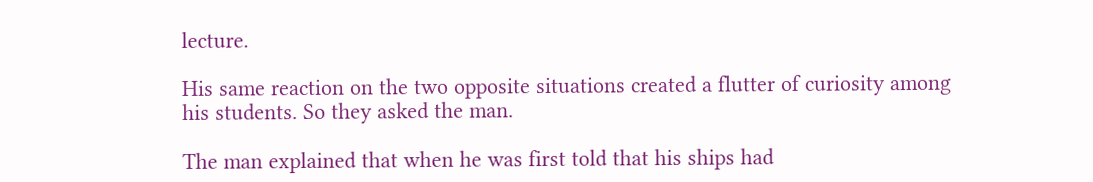lecture.

His same reaction on the two opposite situations created a flutter of curiosity among his students. So they asked the man.

The man explained that when he was first told that his ships had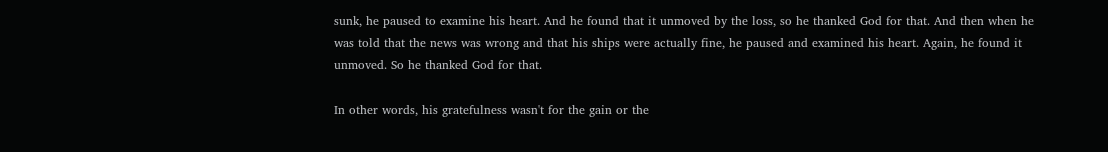sunk, he paused to examine his heart. And he found that it unmoved by the loss, so he thanked God for that. And then when he was told that the news was wrong and that his ships were actually fine, he paused and examined his heart. Again, he found it unmoved. So he thanked God for that.

In other words, his gratefulness wasn't for the gain or the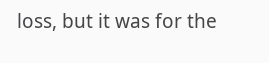loss, but it was for the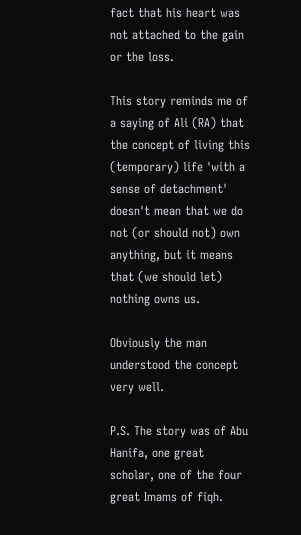fact that his heart was not attached to the gain or the loss.

This story reminds me of a saying of Ali (RA) that the concept of living this (temporary) life 'with a sense of detachment' doesn't mean that we do not (or should not) own anything, but it means that (we should let) nothing owns us.

Obviously the man understood the concept very well.

P.S. The story was of Abu Hanifa, one great scholar, one of the four great Imams of fiqh.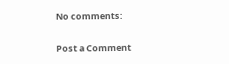No comments:

Post a Comment